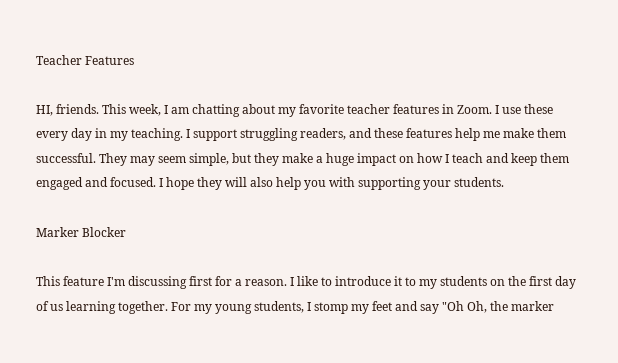Teacher Features

HI, friends. This week, I am chatting about my favorite teacher features in Zoom. I use these every day in my teaching. I support struggling readers, and these features help me make them successful. They may seem simple, but they make a huge impact on how I teach and keep them engaged and focused. I hope they will also help you with supporting your students.

Marker Blocker

This feature I'm discussing first for a reason. I like to introduce it to my students on the first day of us learning together. For my young students, I stomp my feet and say "Oh Oh, the marker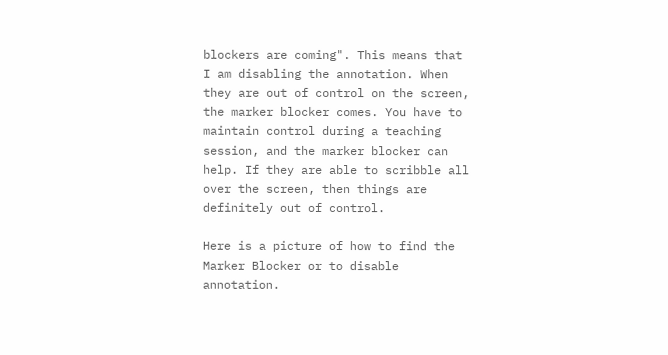blockers are coming". This means that I am disabling the annotation. When they are out of control on the screen, the marker blocker comes. You have to maintain control during a teaching session, and the marker blocker can help. If they are able to scribble all over the screen, then things are definitely out of control.

Here is a picture of how to find the Marker Blocker or to disable annotation.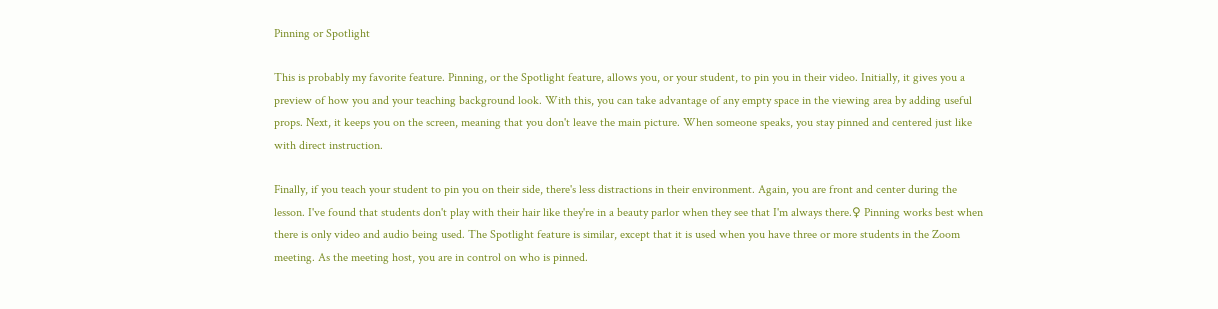Pinning or Spotlight

This is probably my favorite feature. Pinning, or the Spotlight feature, allows you, or your student, to pin you in their video. Initially, it gives you a preview of how you and your teaching background look. With this, you can take advantage of any empty space in the viewing area by adding useful props. Next, it keeps you on the screen, meaning that you don't leave the main picture. When someone speaks, you stay pinned and centered just like with direct instruction.

Finally, if you teach your student to pin you on their side, there's less distractions in their environment. Again, you are front and center during the lesson. I've found that students don't play with their hair like they're in a beauty parlor when they see that I'm always there.♀ Pinning works best when there is only video and audio being used. The Spotlight feature is similar, except that it is used when you have three or more students in the Zoom meeting. As the meeting host, you are in control on who is pinned.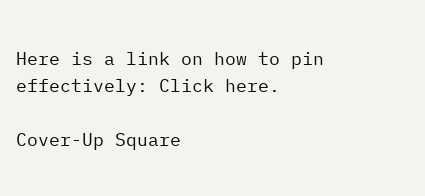Here is a link on how to pin effectively: Click here.

Cover-Up Square